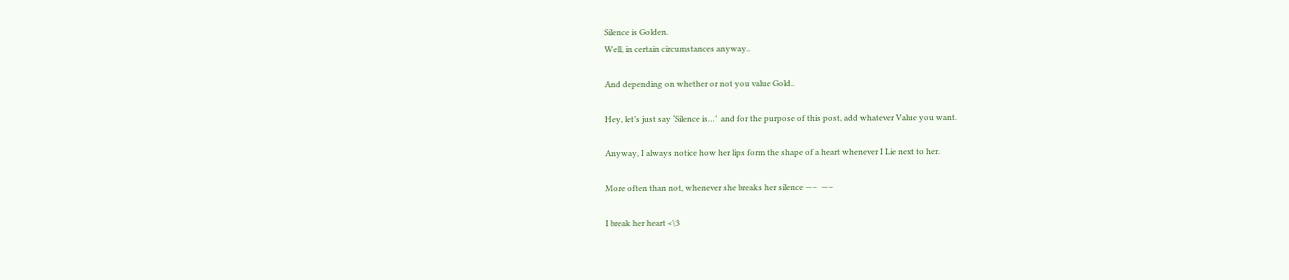Silence is Golden.
Well, in certain circumstances anyway..

And depending on whether or not you value Gold..

Hey, let’s just say ‘Silence is…’  and for the purpose of this post, add whatever Value you want.

Anyway, I always notice how her lips form the shape of a heart whenever I Lie next to her.

More often than not, whenever she breaks her silence —–  —–

I break her heart <\3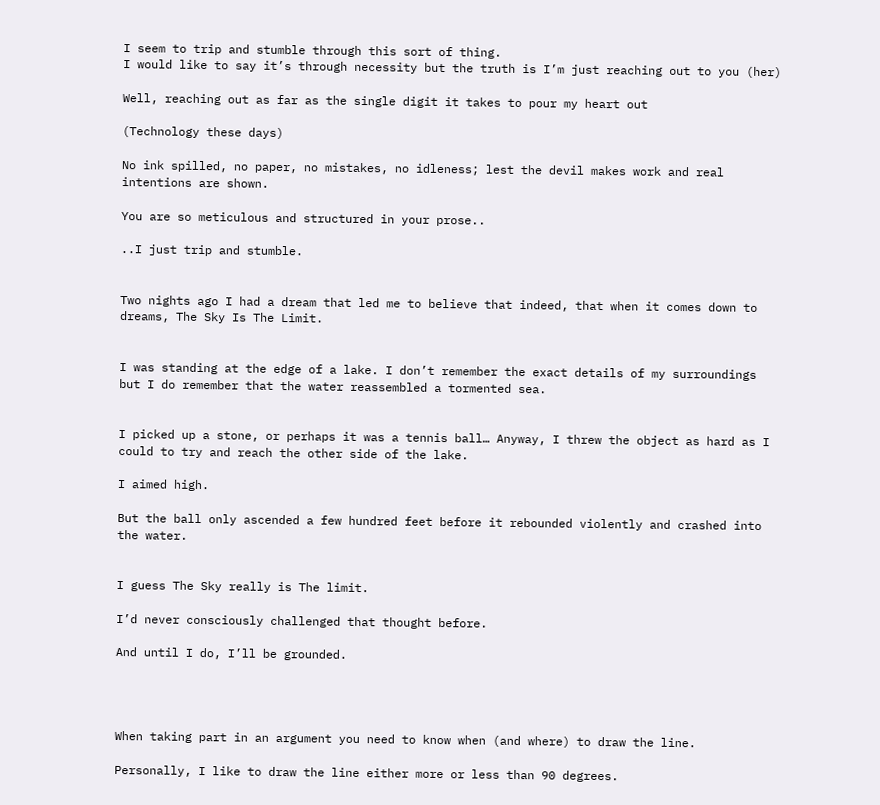I seem to trip and stumble through this sort of thing.
I would like to say it’s through necessity but the truth is I’m just reaching out to you (her)

Well, reaching out as far as the single digit it takes to pour my heart out

(Technology these days)

No ink spilled, no paper, no mistakes, no idleness; lest the devil makes work and real intentions are shown.

You are so meticulous and structured in your prose..

..I just trip and stumble.


Two nights ago I had a dream that led me to believe that indeed, that when it comes down to dreams, The Sky Is The Limit.


I was standing at the edge of a lake. I don’t remember the exact details of my surroundings but I do remember that the water reassembled a tormented sea.


I picked up a stone, or perhaps it was a tennis ball… Anyway, I threw the object as hard as I could to try and reach the other side of the lake.

I aimed high.

But the ball only ascended a few hundred feet before it rebounded violently and crashed into the water.


I guess The Sky really is The limit.

I’d never consciously challenged that thought before.

And until I do, I’ll be grounded.




When taking part in an argument you need to know when (and where) to draw the line.

Personally, I like to draw the line either more or less than 90 degrees.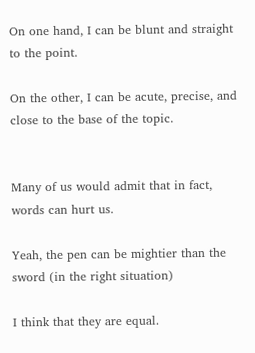On one hand, I can be blunt and straight to the point.

On the other, I can be acute, precise, and close to the base of the topic.


Many of us would admit that in fact, words can hurt us.

Yeah, the pen can be mightier than the sword (in the right situation)

I think that they are equal.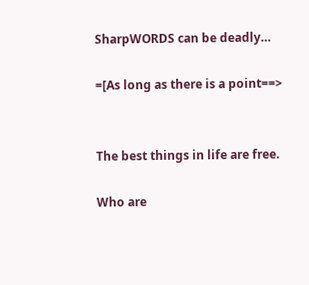SharpWORDS can be deadly…

=[As long as there is a point==>


The best things in life are free.

Who are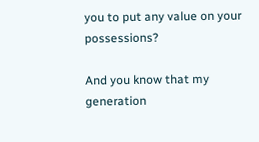you to put any value on your possessions?

And you know that my generation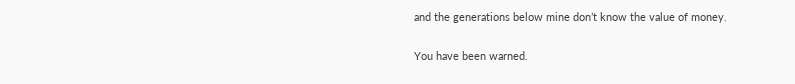and the generations below mine don’t know the value of money.

You have been warned.